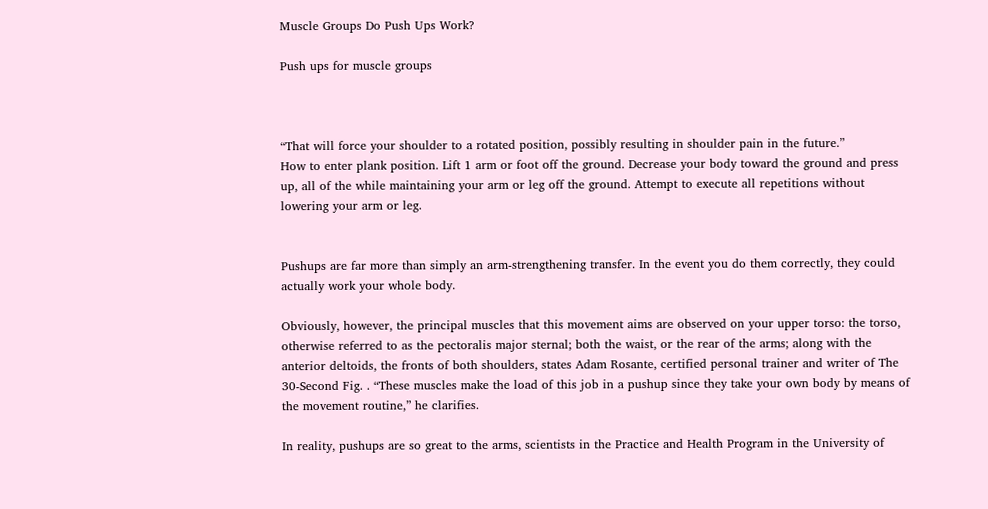Muscle Groups Do Push Ups Work?

Push ups for muscle groups



“That will force your shoulder to a rotated position, possibly resulting in shoulder pain in the future.”
How to enter plank position. Lift 1 arm or foot off the ground. Decrease your body toward the ground and press up, all of the while maintaining your arm or leg off the ground. Attempt to execute all repetitions without lowering your arm or leg.


Pushups are far more than simply an arm-strengthening transfer. In the event you do them correctly, they could actually work your whole body.

Obviously, however, the principal muscles that this movement aims are observed on your upper torso: the torso, otherwise referred to as the pectoralis major sternal; both the waist, or the rear of the arms; along with the anterior deltoids, the fronts of both shoulders, states Adam Rosante, certified personal trainer and writer of The 30-Second Fig. . “These muscles make the load of this job in a pushup since they take your own body by means of the movement routine,” he clarifies.

In reality, pushups are so great to the arms, scientists in the Practice and Health Program in the University of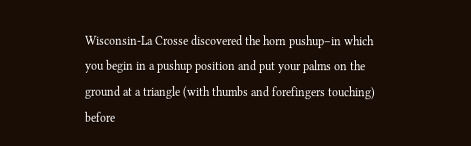Wisconsin-La Crosse discovered the horn pushup–in which you begin in a pushup position and put your palms on the ground at a triangle (with thumbs and forefingers touching) before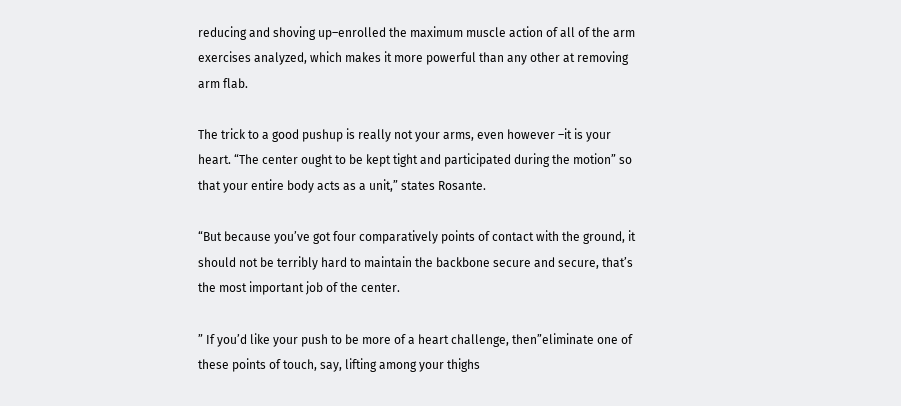reducing and shoving up–enrolled the maximum muscle action of all of the arm exercises analyzed, which makes it more powerful than any other at removing arm flab.

The trick to a good pushup is really not your arms, even however –it is your heart. “The center ought to be kept tight and participated during the motion” so that your entire body acts as a unit,” states Rosante.

“But because you’ve got four comparatively points of contact with the ground, it should not be terribly hard to maintain the backbone secure and secure, that’s the most important job of the center.

” If you’d like your push to be more of a heart challenge, then”eliminate one of these points of touch, say, lifting among your thighs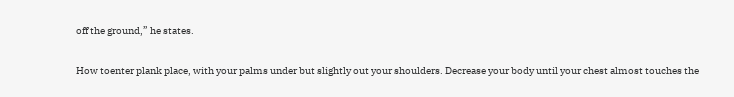off the ground,” he states.

How toenter plank place, with your palms under but slightly out your shoulders. Decrease your body until your chest almost touches the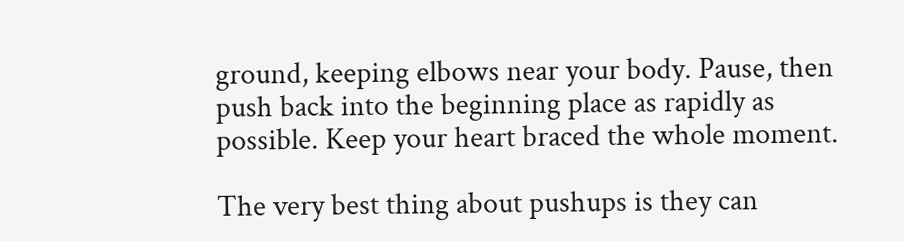ground, keeping elbows near your body. Pause, then push back into the beginning place as rapidly as possible. Keep your heart braced the whole moment.

The very best thing about pushups is they can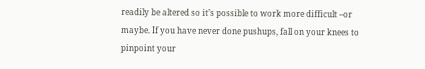readily be altered so it’s possible to work more difficult –or maybe. If you have never done pushups, fall on your knees to pinpoint your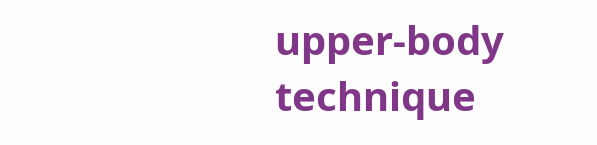upper-body technique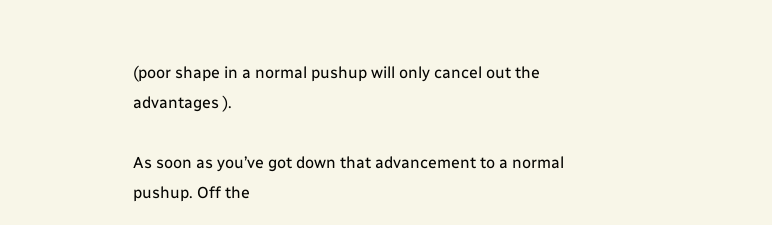(poor shape in a normal pushup will only cancel out the advantages ).

As soon as you’ve got down that advancement to a normal pushup. Off the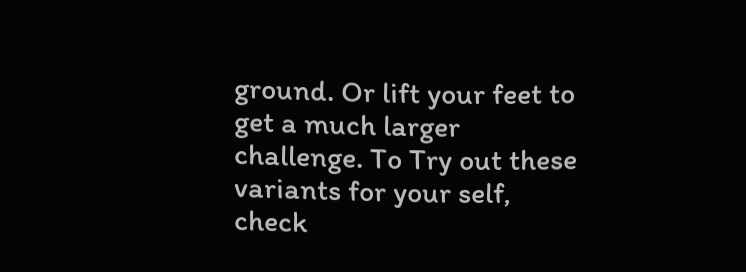ground. Or lift your feet to get a much larger challenge. To Try out these variants for your self, check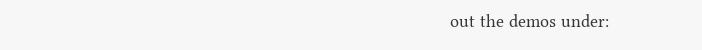out the demos under: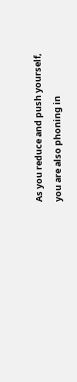As you reduce and push yourself, you are also phoning in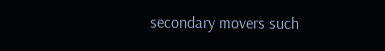secondary movers such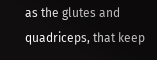as the glutes and quadriceps, that keep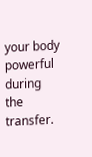your body powerful during the transfer.